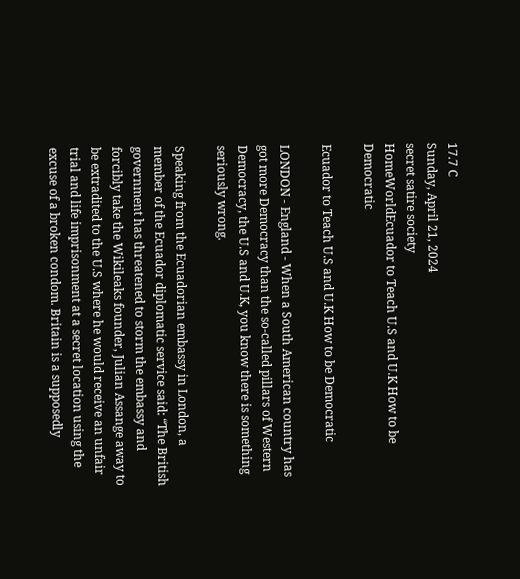17.7 C
Sunday, April 21, 2024
secret satire society
HomeWorldEcuador to Teach U.S and U.K How to be Democratic

Ecuador to Teach U.S and U.K How to be Democratic

LONDON - England - When a South American country has got more Democracy than the so-called pillars of Western Democracy, the U.S and U.K, you know there is something seriously wrong.

Speaking from the Ecuadorian embassy in London, a member of the Ecuador diplomatic service said: “The British government has threatened to storm the embassy and forcibly take the Wikileaks founder, Julian Assange away to be extradited to the U.S where he would receive an unfair trial and life imprisonment at a secret location using the excuse of a broken condom. Britain is a supposedly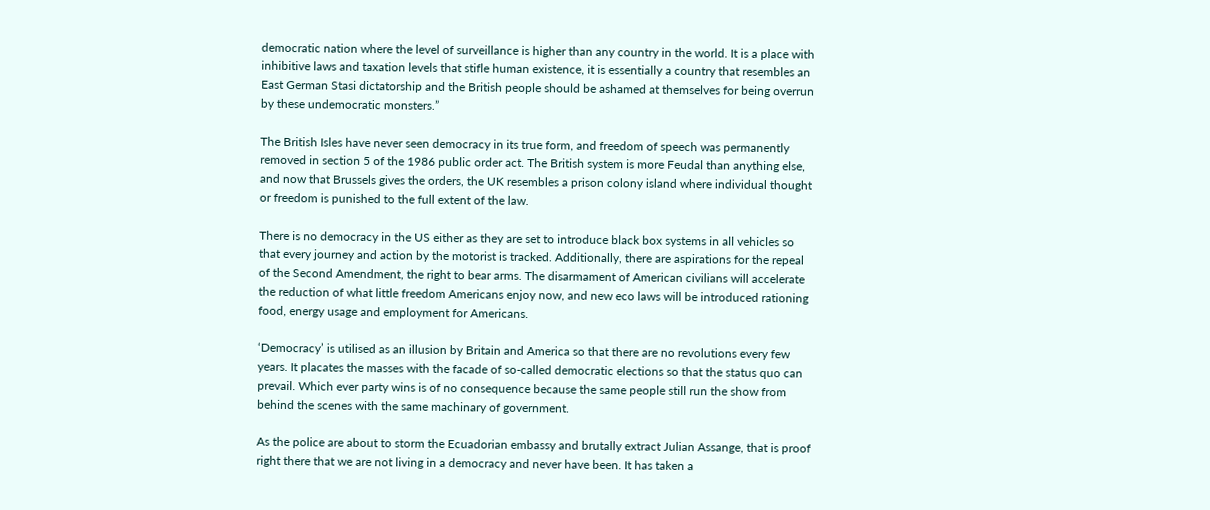democratic nation where the level of surveillance is higher than any country in the world. It is a place with inhibitive laws and taxation levels that stifle human existence, it is essentially a country that resembles an East German Stasi dictatorship and the British people should be ashamed at themselves for being overrun by these undemocratic monsters.”

The British Isles have never seen democracy in its true form, and freedom of speech was permanently removed in section 5 of the 1986 public order act. The British system is more Feudal than anything else, and now that Brussels gives the orders, the UK resembles a prison colony island where individual thought or freedom is punished to the full extent of the law.

There is no democracy in the US either as they are set to introduce black box systems in all vehicles so that every journey and action by the motorist is tracked. Additionally, there are aspirations for the repeal of the Second Amendment, the right to bear arms. The disarmament of American civilians will accelerate the reduction of what little freedom Americans enjoy now, and new eco laws will be introduced rationing food, energy usage and employment for Americans.

‘Democracy’ is utilised as an illusion by Britain and America so that there are no revolutions every few years. It placates the masses with the facade of so-called democratic elections so that the status quo can prevail. Which ever party wins is of no consequence because the same people still run the show from behind the scenes with the same machinary of government.

As the police are about to storm the Ecuadorian embassy and brutally extract Julian Assange, that is proof right there that we are not living in a democracy and never have been. It has taken a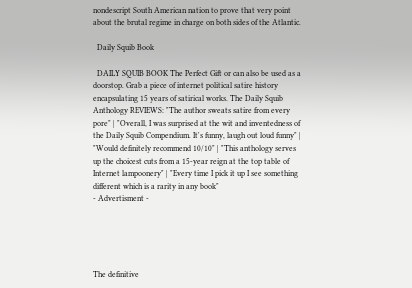nondescript South American nation to prove that very point about the brutal regime in charge on both sides of the Atlantic.

  Daily Squib Book

  DAILY SQUIB BOOK The Perfect Gift or can also be used as a doorstop. Grab a piece of internet political satire history encapsulating 15 years of satirical works. The Daily Squib Anthology REVIEWS: "The author sweats satire from every pore" | "Overall, I was surprised at the wit and inventedness of the Daily Squib Compendium. It's funny, laugh out loud funny" | "Would definitely recommend 10/10" | "This anthology serves up the choicest cuts from a 15-year reign at the top table of Internet lampoonery" | "Every time I pick it up I see something different which is a rarity in any book"
- Advertisment -





The definitive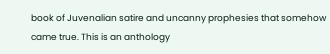book of Juvenalian satire and uncanny prophesies that somehow came true. This is an anthology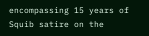encompassing 15 years of Squib satire on the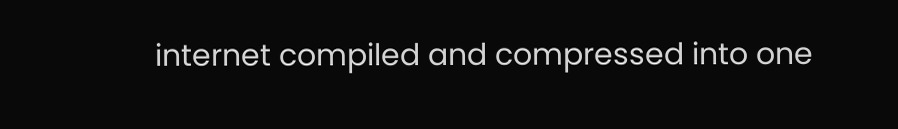internet compiled and compressed into one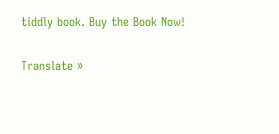tiddly book. Buy the Book Now!

Translate »